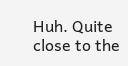Huh. Quite close to the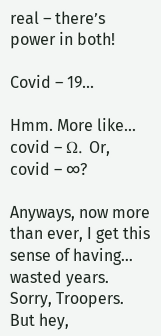real – there’s power in both!

Covid – 19…

Hmm. More like… covid – Ω. Or, covid – ∞?

Anyways, now more than ever, I get this sense of having… wasted years. Sorry, Troopers. But hey,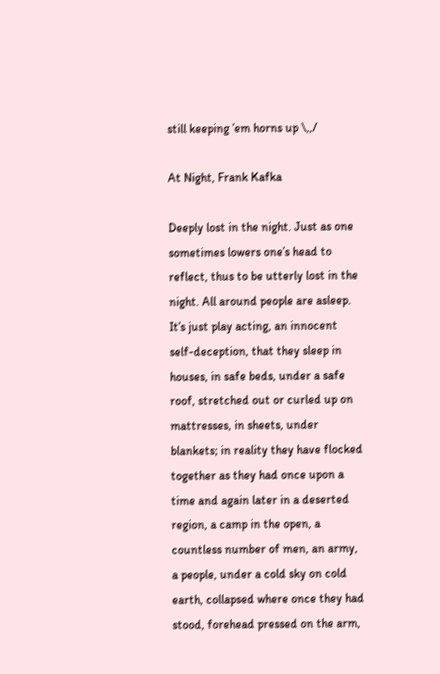still keeping ’em horns up \,,/

At Night, Frank Kafka

Deeply lost in the night. Just as one sometimes lowers one’s head to reflect, thus to be utterly lost in the night. All around people are asleep. It’s just play acting, an innocent self-deception, that they sleep in houses, in safe beds, under a safe roof, stretched out or curled up on mattresses, in sheets, under blankets; in reality they have flocked together as they had once upon a time and again later in a deserted region, a camp in the open, a countless number of men, an army, a people, under a cold sky on cold earth, collapsed where once they had stood, forehead pressed on the arm,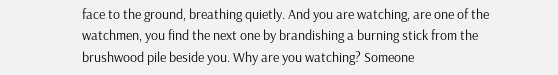face to the ground, breathing quietly. And you are watching, are one of the watchmen, you find the next one by brandishing a burning stick from the brushwood pile beside you. Why are you watching? Someone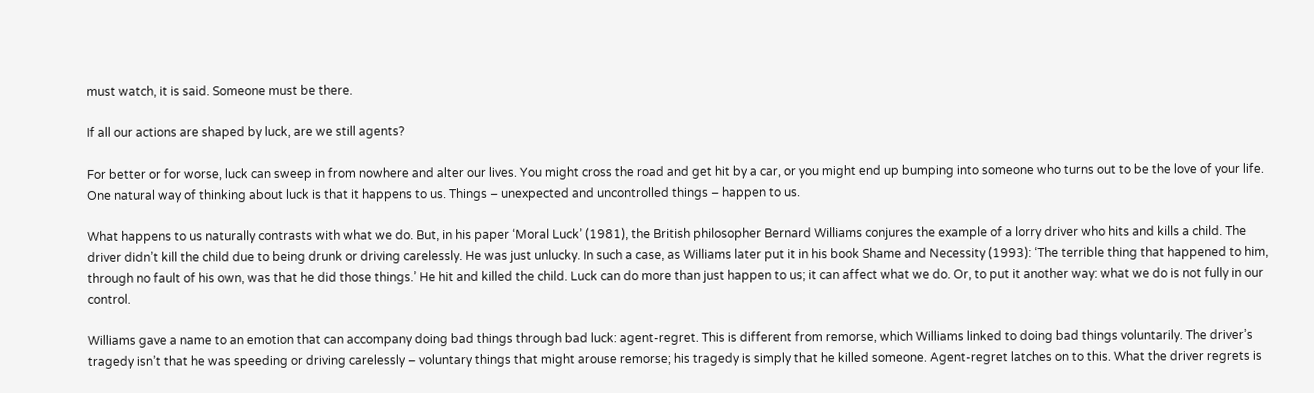must watch, it is said. Someone must be there.

If all our actions are shaped by luck, are we still agents?

For better or for worse, luck can sweep in from nowhere and alter our lives. You might cross the road and get hit by a car, or you might end up bumping into someone who turns out to be the love of your life. One natural way of thinking about luck is that it happens to us. Things – unexpected and uncontrolled things – happen to us.

What happens to us naturally contrasts with what we do. But, in his paper ‘Moral Luck’ (1981), the British philosopher Bernard Williams conjures the example of a lorry driver who hits and kills a child. The driver didn’t kill the child due to being drunk or driving carelessly. He was just unlucky. In such a case, as Williams later put it in his book Shame and Necessity (1993): ‘The terrible thing that happened to him, through no fault of his own, was that he did those things.’ He hit and killed the child. Luck can do more than just happen to us; it can affect what we do. Or, to put it another way: what we do is not fully in our control.

Williams gave a name to an emotion that can accompany doing bad things through bad luck: agent-regret. This is different from remorse, which Williams linked to doing bad things voluntarily. The driver’s tragedy isn’t that he was speeding or driving carelessly – voluntary things that might arouse remorse; his tragedy is simply that he killed someone. Agent-regret latches on to this. What the driver regrets is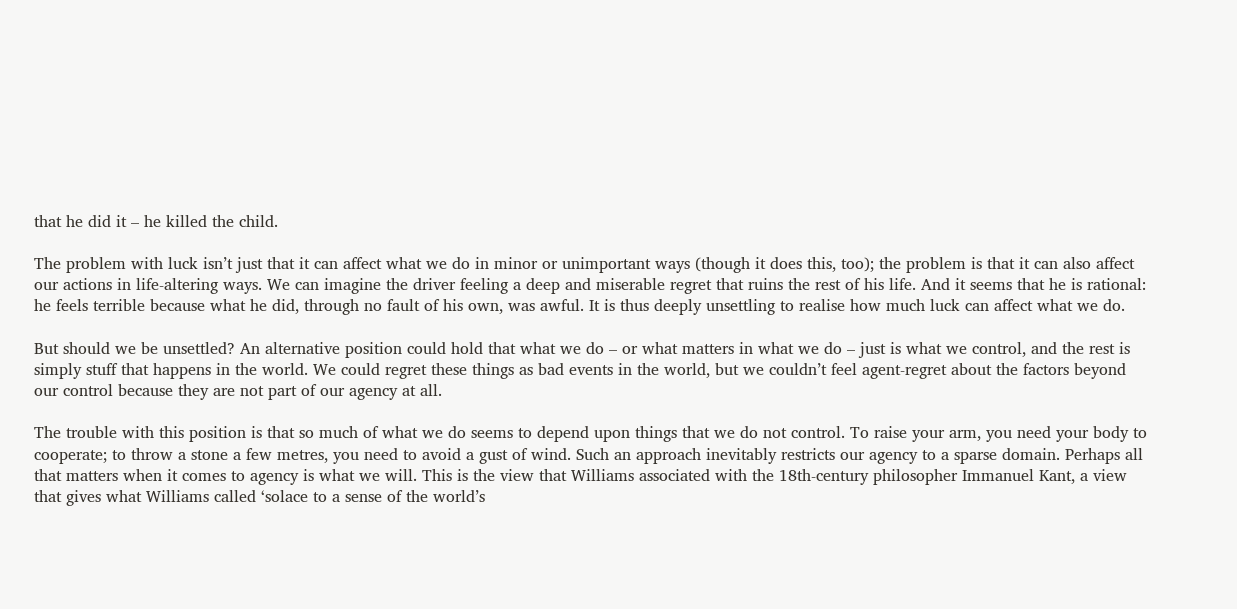that he did it – he killed the child.

The problem with luck isn’t just that it can affect what we do in minor or unimportant ways (though it does this, too); the problem is that it can also affect our actions in life-altering ways. We can imagine the driver feeling a deep and miserable regret that ruins the rest of his life. And it seems that he is rational: he feels terrible because what he did, through no fault of his own, was awful. It is thus deeply unsettling to realise how much luck can affect what we do.

But should we be unsettled? An alternative position could hold that what we do – or what matters in what we do – just is what we control, and the rest is simply stuff that happens in the world. We could regret these things as bad events in the world, but we couldn’t feel agent-regret about the factors beyond our control because they are not part of our agency at all.

The trouble with this position is that so much of what we do seems to depend upon things that we do not control. To raise your arm, you need your body to cooperate; to throw a stone a few metres, you need to avoid a gust of wind. Such an approach inevitably restricts our agency to a sparse domain. Perhaps all that matters when it comes to agency is what we will. This is the view that Williams associated with the 18th-century philosopher Immanuel Kant, a view that gives what Williams called ‘solace to a sense of the world’s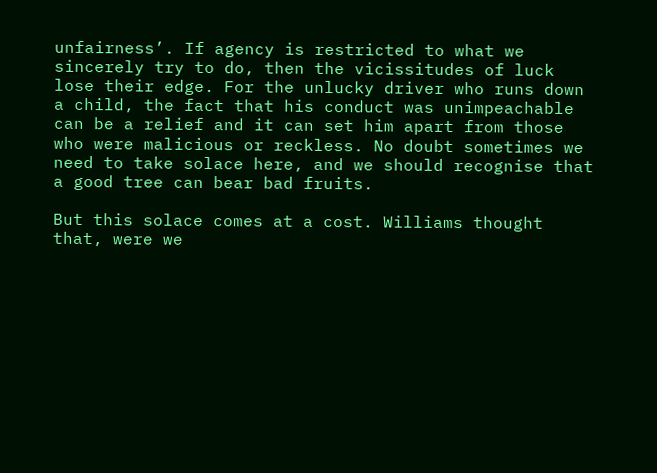unfairness’. If agency is restricted to what we sincerely try to do, then the vicissitudes of luck lose their edge. For the unlucky driver who runs down a child, the fact that his conduct was unimpeachable can be a relief and it can set him apart from those who were malicious or reckless. No doubt sometimes we need to take solace here, and we should recognise that a good tree can bear bad fruits.

But this solace comes at a cost. Williams thought that, were we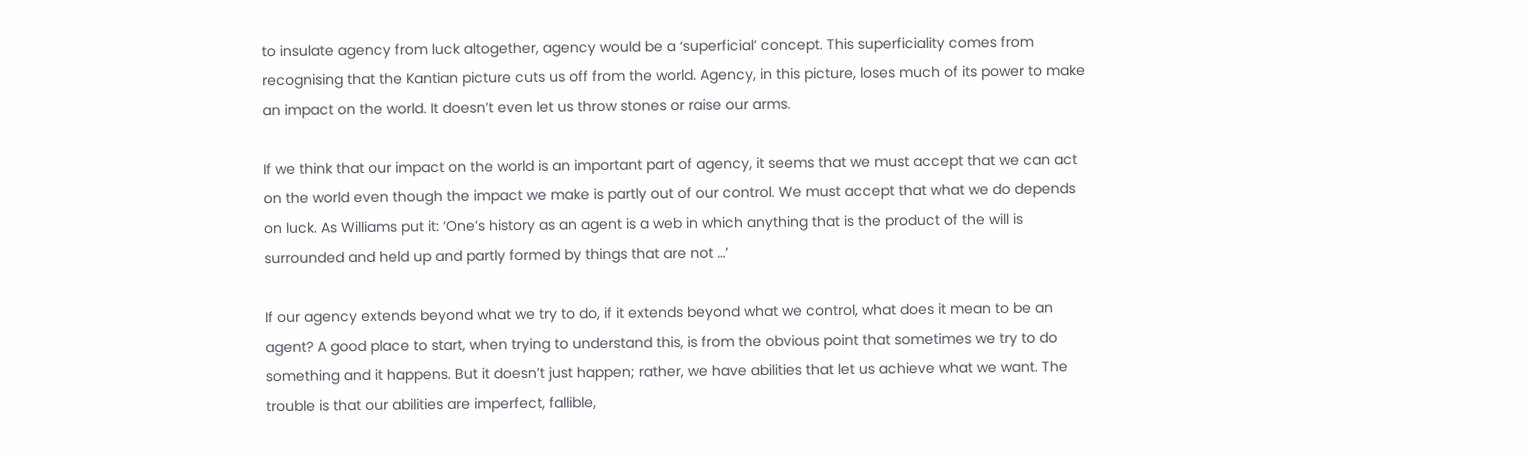to insulate agency from luck altogether, agency would be a ‘superficial’ concept. This superficiality comes from recognising that the Kantian picture cuts us off from the world. Agency, in this picture, loses much of its power to make an impact on the world. It doesn’t even let us throw stones or raise our arms.

If we think that our impact on the world is an important part of agency, it seems that we must accept that we can act on the world even though the impact we make is partly out of our control. We must accept that what we do depends on luck. As Williams put it: ‘One’s history as an agent is a web in which anything that is the product of the will is surrounded and held up and partly formed by things that are not …’

If our agency extends beyond what we try to do, if it extends beyond what we control, what does it mean to be an agent? A good place to start, when trying to understand this, is from the obvious point that sometimes we try to do something and it happens. But it doesn’t just happen; rather, we have abilities that let us achieve what we want. The trouble is that our abilities are imperfect, fallible,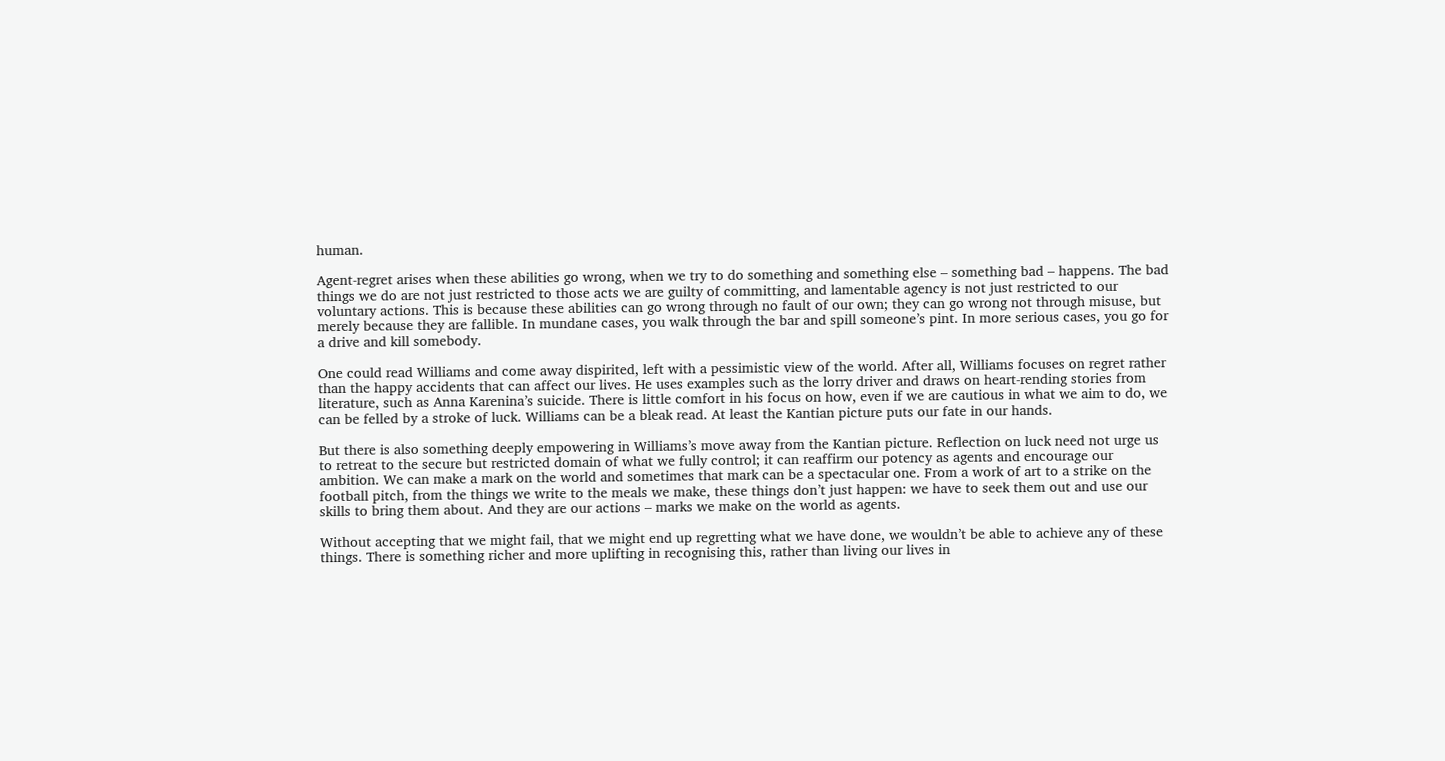human.

Agent-regret arises when these abilities go wrong, when we try to do something and something else – something bad – happens. The bad things we do are not just restricted to those acts we are guilty of committing, and lamentable agency is not just restricted to our voluntary actions. This is because these abilities can go wrong through no fault of our own; they can go wrong not through misuse, but merely because they are fallible. In mundane cases, you walk through the bar and spill someone’s pint. In more serious cases, you go for a drive and kill somebody.

One could read Williams and come away dispirited, left with a pessimistic view of the world. After all, Williams focuses on regret rather than the happy accidents that can affect our lives. He uses examples such as the lorry driver and draws on heart-rending stories from literature, such as Anna Karenina’s suicide. There is little comfort in his focus on how, even if we are cautious in what we aim to do, we can be felled by a stroke of luck. Williams can be a bleak read. At least the Kantian picture puts our fate in our hands.

But there is also something deeply empowering in Williams’s move away from the Kantian picture. Reflection on luck need not urge us to retreat to the secure but restricted domain of what we fully control; it can reaffirm our potency as agents and encourage our ambition. We can make a mark on the world and sometimes that mark can be a spectacular one. From a work of art to a strike on the football pitch, from the things we write to the meals we make, these things don’t just happen: we have to seek them out and use our skills to bring them about. And they are our actions – marks we make on the world as agents.

Without accepting that we might fail, that we might end up regretting what we have done, we wouldn’t be able to achieve any of these things. There is something richer and more uplifting in recognising this, rather than living our lives in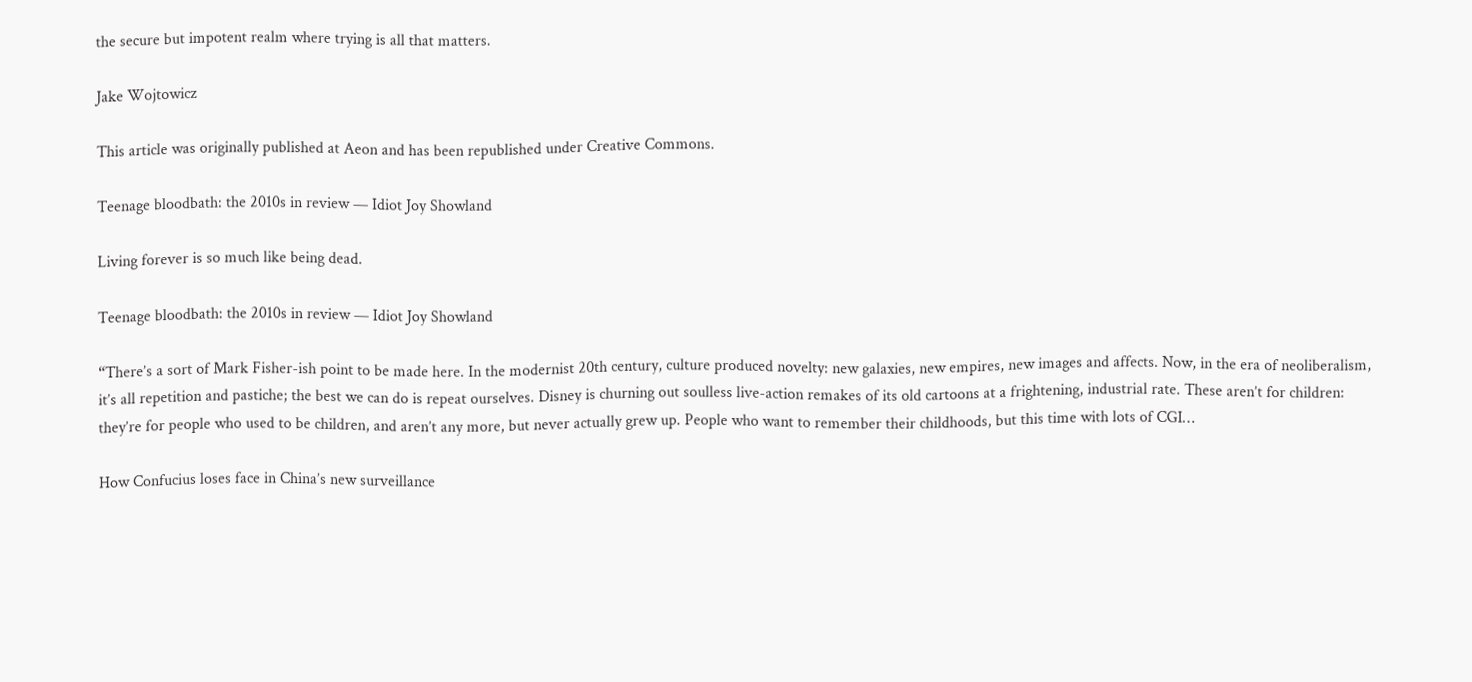the secure but impotent realm where trying is all that matters.

Jake Wojtowicz

This article was originally published at Aeon and has been republished under Creative Commons.

Teenage bloodbath: the 2010s in review — Idiot Joy Showland

Living forever is so much like being dead.

Teenage bloodbath: the 2010s in review — Idiot Joy Showland

“There’s a sort of Mark Fisher-ish point to be made here. In the modernist 20th century, culture produced novelty: new galaxies, new empires, new images and affects. Now, in the era of neoliberalism, it’s all repetition and pastiche; the best we can do is repeat ourselves. Disney is churning out soulless live-action remakes of its old cartoons at a frightening, industrial rate. These aren’t for children: they’re for people who used to be children, and aren’t any more, but never actually grew up. People who want to remember their childhoods, but this time with lots of CGI…

How Confucius loses face in China’s new surveillance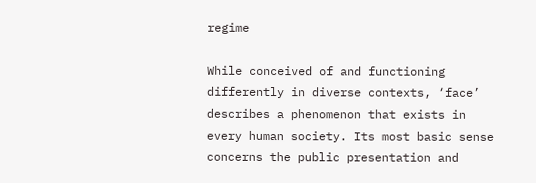regime

While conceived of and functioning differently in diverse contexts, ‘face’ describes a phenomenon that exists in every human society. Its most basic sense concerns the public presentation and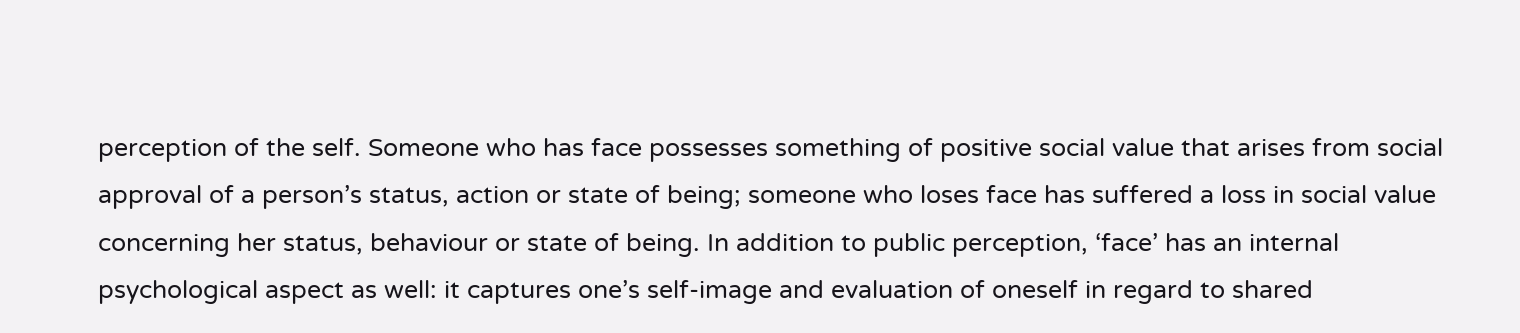perception of the self. Someone who has face possesses something of positive social value that arises from social approval of a person’s status, action or state of being; someone who loses face has suffered a loss in social value concerning her status, behaviour or state of being. In addition to public perception, ‘face’ has an internal psychological aspect as well: it captures one’s self-image and evaluation of oneself in regard to shared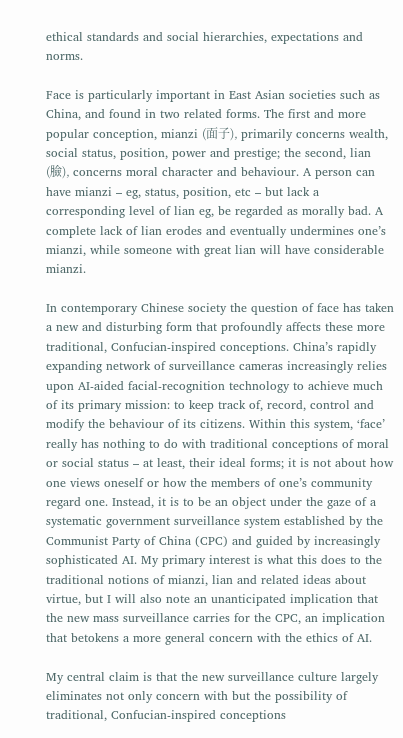ethical standards and social hierarchies, expectations and norms.

Face is particularly important in East Asian societies such as China, and found in two related forms. The first and more popular conception, mianzi (面子), primarily concerns wealth, social status, position, power and prestige; the second, lian (臉), concerns moral character and behaviour. A person can have mianzi – eg, status, position, etc – but lack a corresponding level of lian eg, be regarded as morally bad. A complete lack of lian erodes and eventually undermines one’s mianzi, while someone with great lian will have considerable mianzi.

In contemporary Chinese society the question of face has taken a new and disturbing form that profoundly affects these more traditional, Confucian-inspired conceptions. China’s rapidly expanding network of surveillance cameras increasingly relies upon AI-aided facial-recognition technology to achieve much of its primary mission: to keep track of, record, control and modify the behaviour of its citizens. Within this system, ‘face’ really has nothing to do with traditional conceptions of moral or social status – at least, their ideal forms; it is not about how one views oneself or how the members of one’s community regard one. Instead, it is to be an object under the gaze of a systematic government surveillance system established by the Communist Party of China (CPC) and guided by increasingly sophisticated AI. My primary interest is what this does to the traditional notions of mianzi, lian and related ideas about virtue, but I will also note an unanticipated implication that the new mass surveillance carries for the CPC, an implication that betokens a more general concern with the ethics of AI.

My central claim is that the new surveillance culture largely eliminates not only concern with but the possibility of traditional, Confucian-inspired conceptions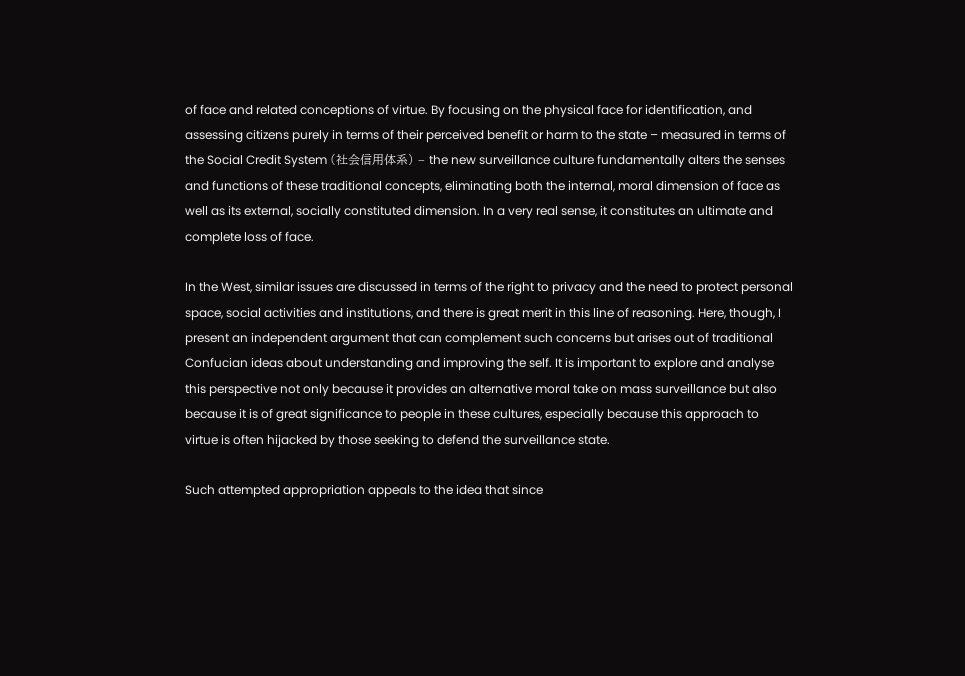of face and related conceptions of virtue. By focusing on the physical face for identification, and assessing citizens purely in terms of their perceived benefit or harm to the state – measured in terms of the Social Credit System (社会信用体系) – the new surveillance culture fundamentally alters the senses and functions of these traditional concepts, eliminating both the internal, moral dimension of face as well as its external, socially constituted dimension. In a very real sense, it constitutes an ultimate and complete loss of face.

In the West, similar issues are discussed in terms of the right to privacy and the need to protect personal space, social activities and institutions, and there is great merit in this line of reasoning. Here, though, I present an independent argument that can complement such concerns but arises out of traditional Confucian ideas about understanding and improving the self. It is important to explore and analyse this perspective not only because it provides an alternative moral take on mass surveillance but also because it is of great significance to people in these cultures, especially because this approach to virtue is often hijacked by those seeking to defend the surveillance state.

Such attempted appropriation appeals to the idea that since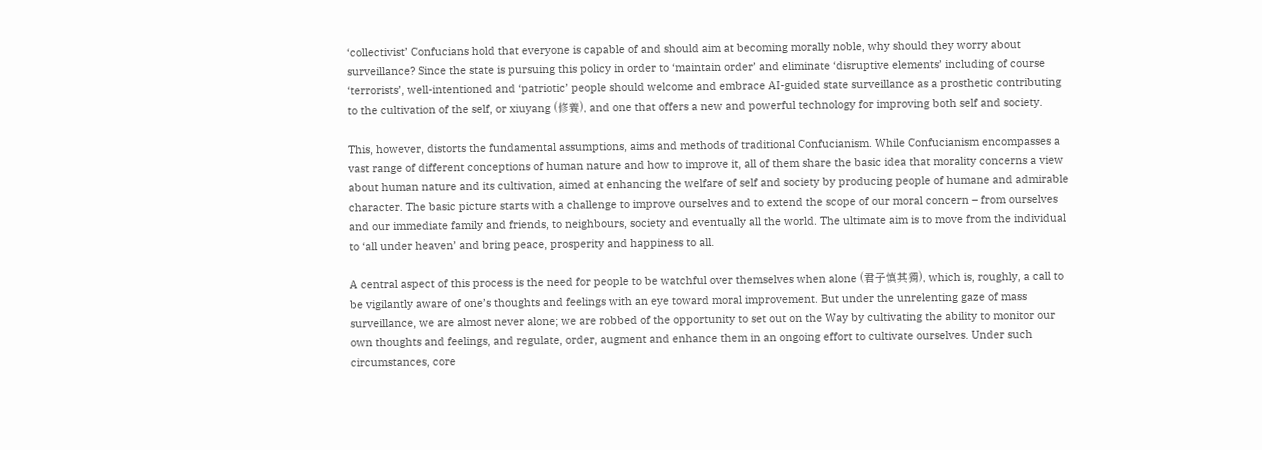‘collectivist’ Confucians hold that everyone is capable of and should aim at becoming morally noble, why should they worry about surveillance? Since the state is pursuing this policy in order to ‘maintain order’ and eliminate ‘disruptive elements’ including of course ‘terrorists’, well-intentioned and ‘patriotic’ people should welcome and embrace AI-guided state surveillance as a prosthetic contributing to the cultivation of the self, or xiuyang (修養), and one that offers a new and powerful technology for improving both self and society.

This, however, distorts the fundamental assumptions, aims and methods of traditional Confucianism. While Confucianism encompasses a vast range of different conceptions of human nature and how to improve it, all of them share the basic idea that morality concerns a view about human nature and its cultivation, aimed at enhancing the welfare of self and society by producing people of humane and admirable character. The basic picture starts with a challenge to improve ourselves and to extend the scope of our moral concern – from ourselves and our immediate family and friends, to neighbours, society and eventually all the world. The ultimate aim is to move from the individual to ‘all under heaven’ and bring peace, prosperity and happiness to all.

A central aspect of this process is the need for people to be watchful over themselves when alone (君子慎其獨), which is, roughly, a call to be vigilantly aware of one’s thoughts and feelings with an eye toward moral improvement. But under the unrelenting gaze of mass surveillance, we are almost never alone; we are robbed of the opportunity to set out on the Way by cultivating the ability to monitor our own thoughts and feelings, and regulate, order, augment and enhance them in an ongoing effort to cultivate ourselves. Under such circumstances, core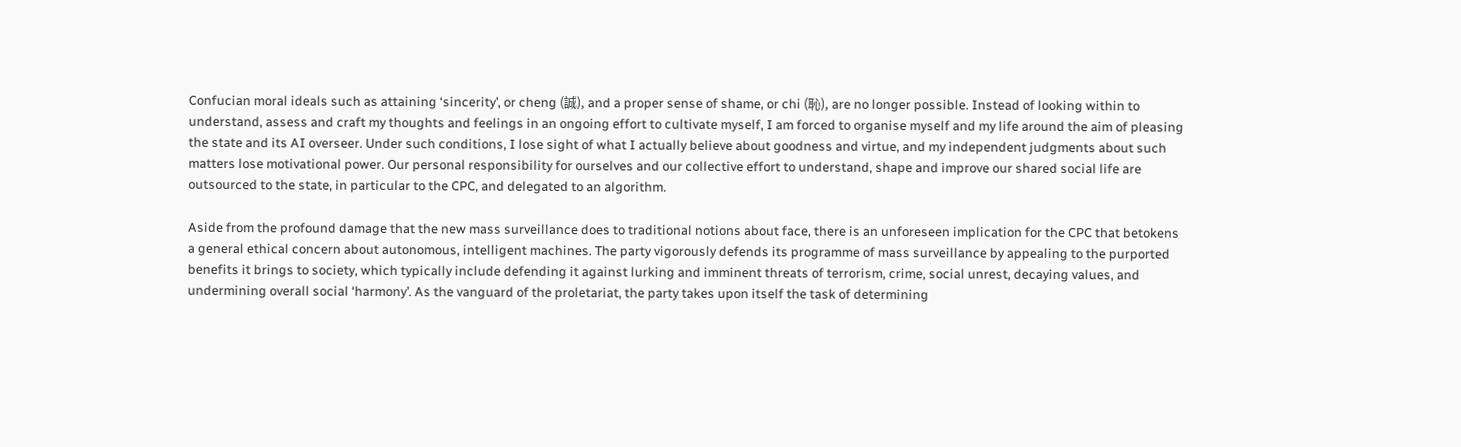Confucian moral ideals such as attaining ‘sincerity’, or cheng (誠), and a proper sense of shame, or chi (恥), are no longer possible. Instead of looking within to understand, assess and craft my thoughts and feelings in an ongoing effort to cultivate myself, I am forced to organise myself and my life around the aim of pleasing the state and its AI overseer. Under such conditions, I lose sight of what I actually believe about goodness and virtue, and my independent judgments about such matters lose motivational power. Our personal responsibility for ourselves and our collective effort to understand, shape and improve our shared social life are outsourced to the state, in particular to the CPC, and delegated to an algorithm.

Aside from the profound damage that the new mass surveillance does to traditional notions about face, there is an unforeseen implication for the CPC that betokens a general ethical concern about autonomous, intelligent machines. The party vigorously defends its programme of mass surveillance by appealing to the purported benefits it brings to society, which typically include defending it against lurking and imminent threats of terrorism, crime, social unrest, decaying values, and undermining overall social ‘harmony’. As the vanguard of the proletariat, the party takes upon itself the task of determining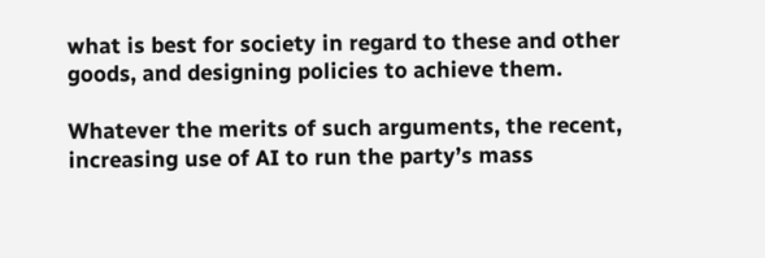what is best for society in regard to these and other goods, and designing policies to achieve them.

Whatever the merits of such arguments, the recent, increasing use of AI to run the party’s mass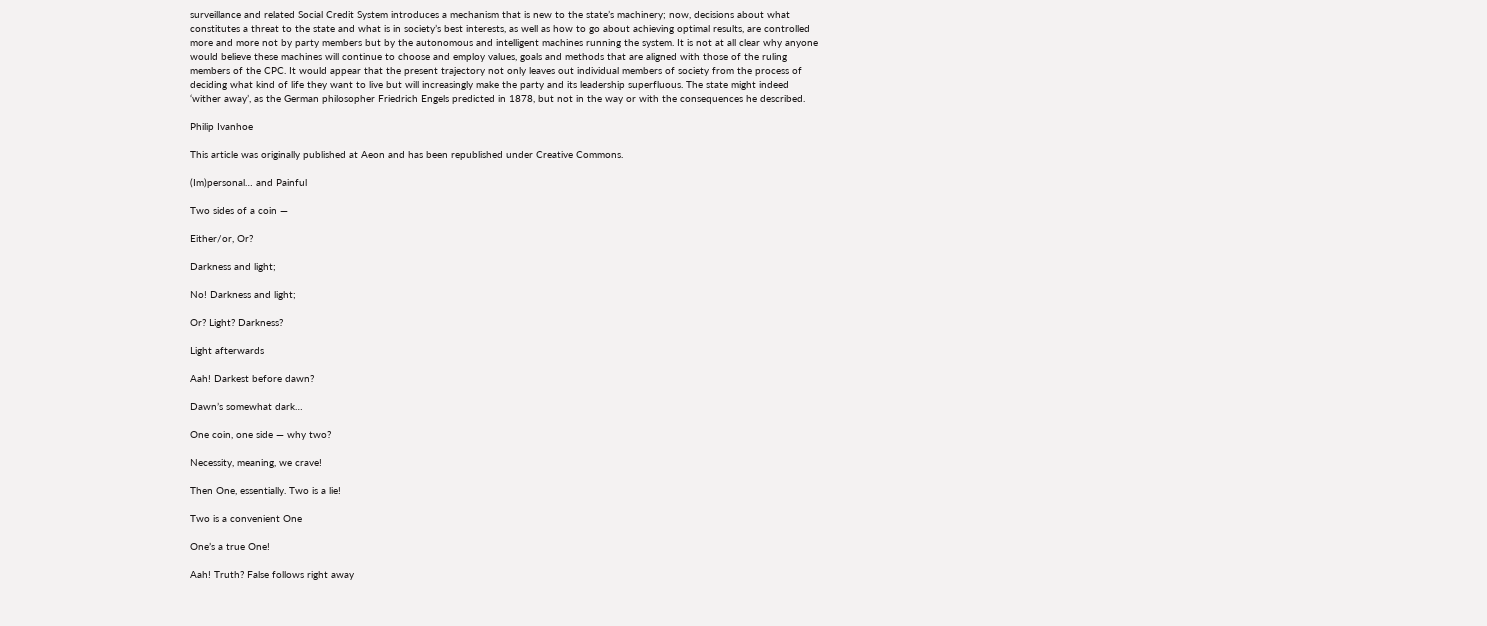surveillance and related Social Credit System introduces a mechanism that is new to the state’s machinery; now, decisions about what constitutes a threat to the state and what is in society’s best interests, as well as how to go about achieving optimal results, are controlled more and more not by party members but by the autonomous and intelligent machines running the system. It is not at all clear why anyone would believe these machines will continue to choose and employ values, goals and methods that are aligned with those of the ruling members of the CPC. It would appear that the present trajectory not only leaves out individual members of society from the process of deciding what kind of life they want to live but will increasingly make the party and its leadership superfluous. The state might indeed ‘wither away’, as the German philosopher Friedrich Engels predicted in 1878, but not in the way or with the consequences he described.

Philip Ivanhoe

This article was originally published at Aeon and has been republished under Creative Commons.

(Im)personal… and Painful

Two sides of a coin —

Either/or, Or?

Darkness and light;

No! Darkness and light;

Or? Light? Darkness?

Light afterwards

Aah! Darkest before dawn?

Dawn’s somewhat dark…

One coin, one side — why two?

Necessity, meaning, we crave!

Then One, essentially. Two is a lie!

Two is a convenient One

One’s a true One!

Aah! Truth? False follows right away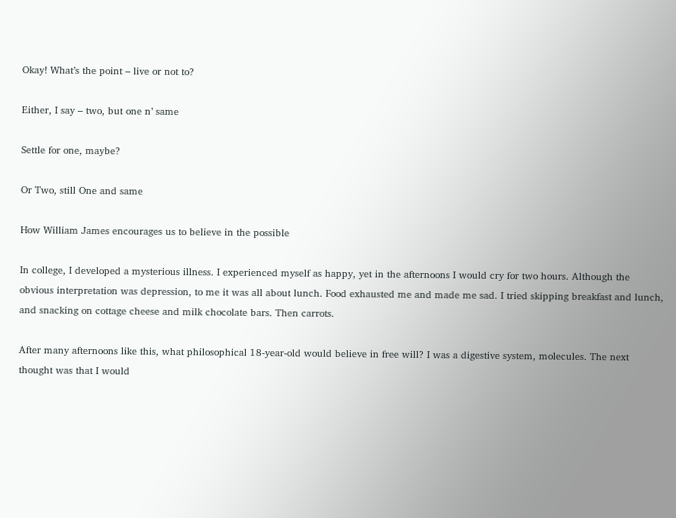Okay! What’s the point – live or not to?

Either, I say – two, but one n’ same

Settle for one, maybe?

Or Two, still One and same

How William James encourages us to believe in the possible

In college, I developed a mysterious illness. I experienced myself as happy, yet in the afternoons I would cry for two hours. Although the obvious interpretation was depression, to me it was all about lunch. Food exhausted me and made me sad. I tried skipping breakfast and lunch, and snacking on cottage cheese and milk chocolate bars. Then carrots.

After many afternoons like this, what philosophical 18-year-old would believe in free will? I was a digestive system, molecules. The next thought was that I would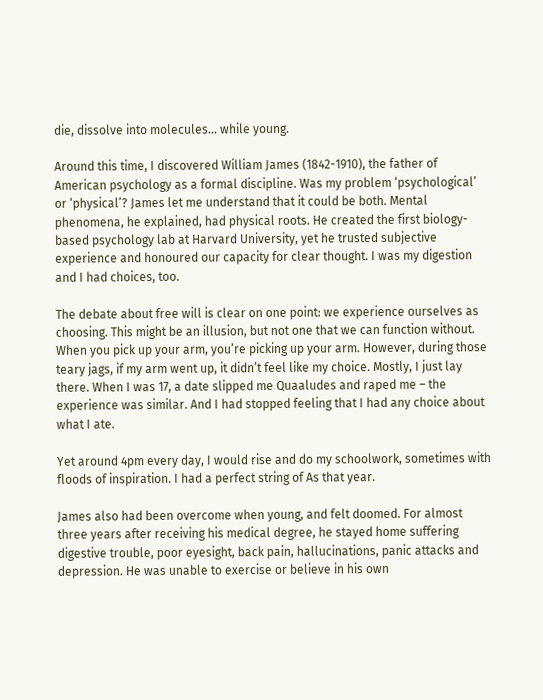die, dissolve into molecules… while young.

Around this time, I discovered William James (1842-1910), the father of American psychology as a formal discipline. Was my problem ‘psychological’ or ‘physical’? James let me understand that it could be both. Mental phenomena, he explained, had physical roots. He created the first biology-based psychology lab at Harvard University, yet he trusted subjective experience and honoured our capacity for clear thought. I was my digestion and I had choices, too.

The debate about free will is clear on one point: we experience ourselves as choosing. This might be an illusion, but not one that we can function without. When you pick up your arm, you’re picking up your arm. However, during those teary jags, if my arm went up, it didn’t feel like my choice. Mostly, I just lay there. When I was 17, a date slipped me Quaaludes and raped me – the experience was similar. And I had stopped feeling that I had any choice about what I ate.

Yet around 4pm every day, I would rise and do my schoolwork, sometimes with floods of inspiration. I had a perfect string of As that year.

James also had been overcome when young, and felt doomed. For almost three years after receiving his medical degree, he stayed home suffering digestive trouble, poor eyesight, back pain, hallucinations, panic attacks and depression. He was unable to exercise or believe in his own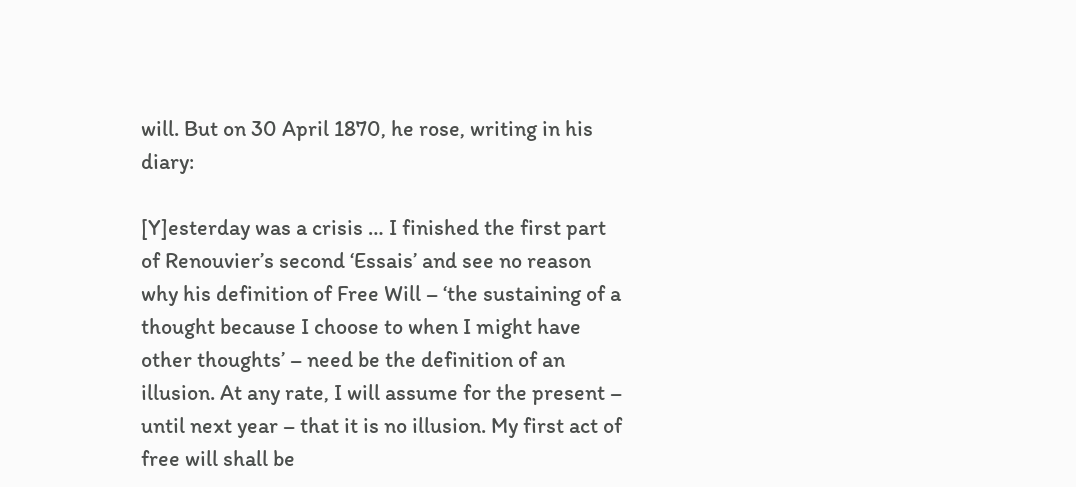will. But on 30 April 1870, he rose, writing in his diary:

[Y]esterday was a crisis … I finished the first part of Renouvier’s second ‘Essais’ and see no reason why his definition of Free Will – ‘the sustaining of a thought because I choose to when I might have other thoughts’ – need be the definition of an illusion. At any rate, I will assume for the present – until next year – that it is no illusion. My first act of free will shall be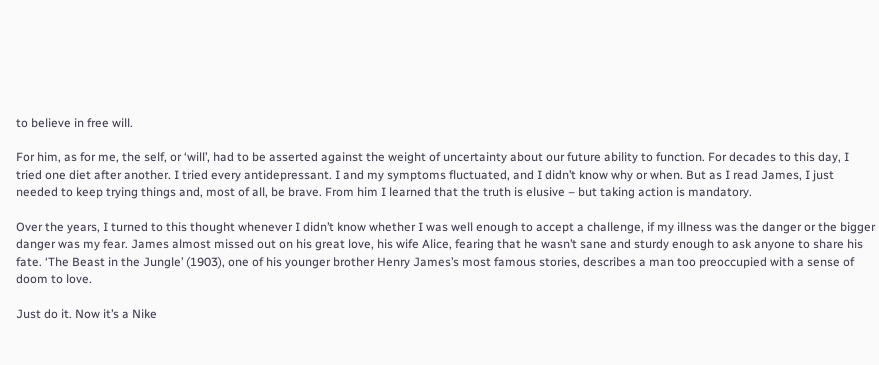to believe in free will.

For him, as for me, the self, or ‘will’, had to be asserted against the weight of uncertainty about our future ability to function. For decades to this day, I tried one diet after another. I tried every antidepressant. I and my symptoms fluctuated, and I didn’t know why or when. But as I read James, I just needed to keep trying things and, most of all, be brave. From him I learned that the truth is elusive – but taking action is mandatory.

Over the years, I turned to this thought whenever I didn’t know whether I was well enough to accept a challenge, if my illness was the danger or the bigger danger was my fear. James almost missed out on his great love, his wife Alice, fearing that he wasn’t sane and sturdy enough to ask anyone to share his fate. ‘The Beast in the Jungle’ (1903), one of his younger brother Henry James’s most famous stories, describes a man too preoccupied with a sense of doom to love.

Just do it. Now it’s a Nike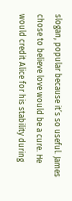slogan, popular because it’s so useful. James chose to believe love would be a cure. He would credit Alice for his stability during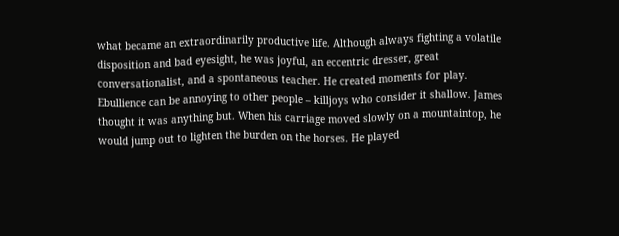what became an extraordinarily productive life. Although always fighting a volatile disposition and bad eyesight, he was joyful, an eccentric dresser, great conversationalist, and a spontaneous teacher. He created moments for play. Ebullience can be annoying to other people – killjoys who consider it shallow. James thought it was anything but. When his carriage moved slowly on a mountaintop, he would jump out to lighten the burden on the horses. He played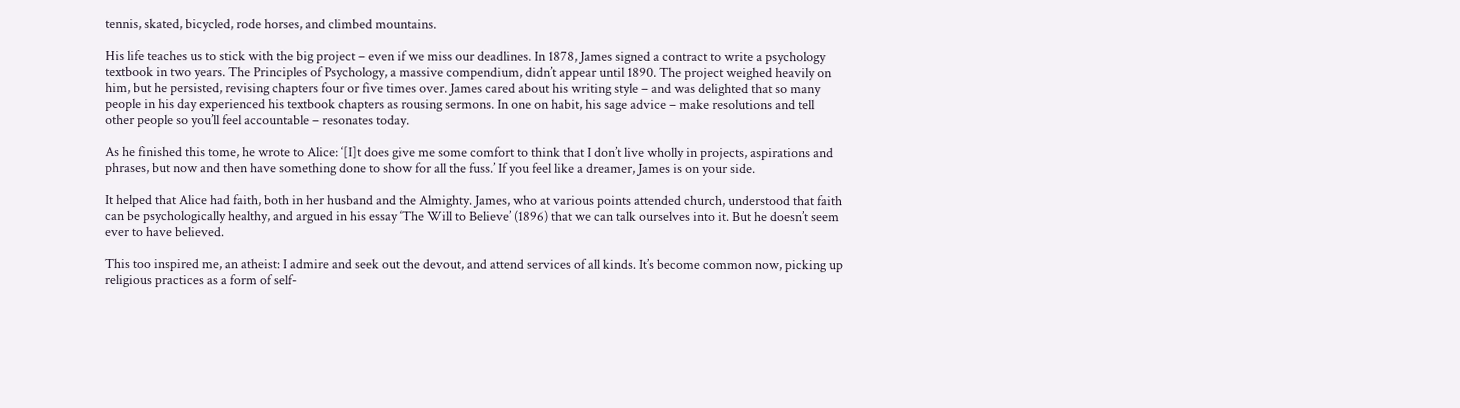tennis, skated, bicycled, rode horses, and climbed mountains.

His life teaches us to stick with the big project – even if we miss our deadlines. In 1878, James signed a contract to write a psychology textbook in two years. The Principles of Psychology, a massive compendium, didn’t appear until 1890. The project weighed heavily on him, but he persisted, revising chapters four or five times over. James cared about his writing style – and was delighted that so many people in his day experienced his textbook chapters as rousing sermons. In one on habit, his sage advice – make resolutions and tell other people so you’ll feel accountable – resonates today.

As he finished this tome, he wrote to Alice: ‘[I]t does give me some comfort to think that I don’t live wholly in projects, aspirations and phrases, but now and then have something done to show for all the fuss.’ If you feel like a dreamer, James is on your side.

It helped that Alice had faith, both in her husband and the Almighty. James, who at various points attended church, understood that faith can be psychologically healthy, and argued in his essay ‘The Will to Believe’ (1896) that we can talk ourselves into it. But he doesn’t seem ever to have believed.

This too inspired me, an atheist: I admire and seek out the devout, and attend services of all kinds. It’s become common now, picking up religious practices as a form of self-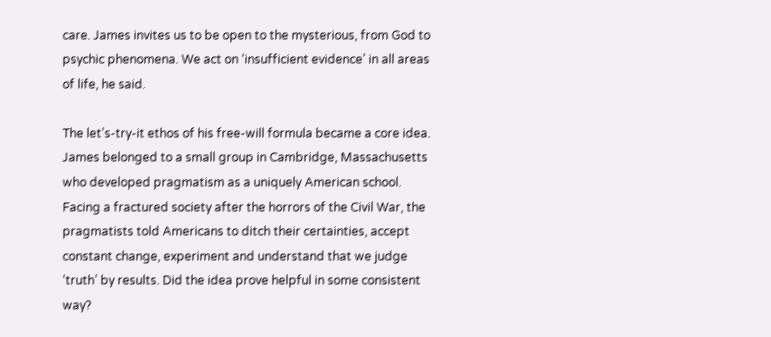care. James invites us to be open to the mysterious, from God to psychic phenomena. We act on ‘insufficient evidence’ in all areas of life, he said.

The let’s-try-it ethos of his free-will formula became a core idea. James belonged to a small group in Cambridge, Massachusetts who developed pragmatism as a uniquely American school. Facing a fractured society after the horrors of the Civil War, the pragmatists told Americans to ditch their certainties, accept constant change, experiment and understand that we judge ‘truth’ by results. Did the idea prove helpful in some consistent way?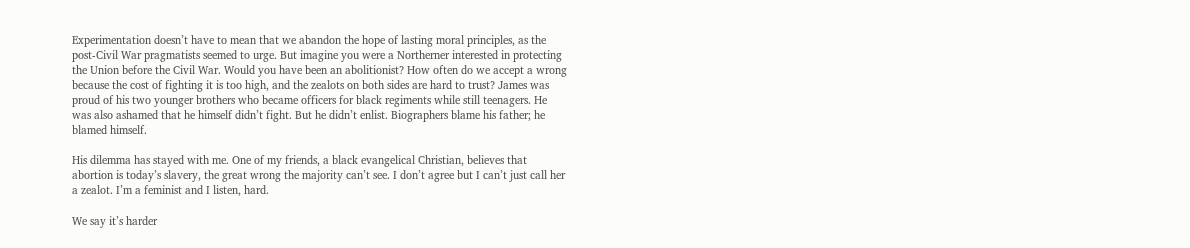Experimentation doesn’t have to mean that we abandon the hope of lasting moral principles, as the post-Civil War pragmatists seemed to urge. But imagine you were a Northerner interested in protecting the Union before the Civil War. Would you have been an abolitionist? How often do we accept a wrong because the cost of fighting it is too high, and the zealots on both sides are hard to trust? James was proud of his two younger brothers who became officers for black regiments while still teenagers. He was also ashamed that he himself didn’t fight. But he didn’t enlist. Biographers blame his father; he blamed himself.

His dilemma has stayed with me. One of my friends, a black evangelical Christian, believes that abortion is today’s slavery, the great wrong the majority can’t see. I don’t agree but I can’t just call her a zealot. I’m a feminist and I listen, hard.

We say it’s harder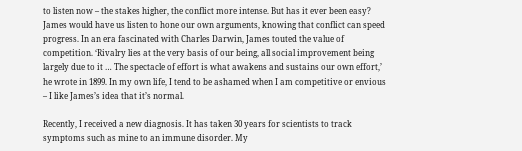to listen now – the stakes higher, the conflict more intense. But has it ever been easy? James would have us listen to hone our own arguments, knowing that conflict can speed progress. In an era fascinated with Charles Darwin, James touted the value of competition. ‘Rivalry lies at the very basis of our being, all social improvement being largely due to it … The spectacle of effort is what awakens and sustains our own effort,’ he wrote in 1899. In my own life, I tend to be ashamed when I am competitive or envious – I like James’s idea that it’s normal.

Recently, I received a new diagnosis. It has taken 30 years for scientists to track symptoms such as mine to an immune disorder. My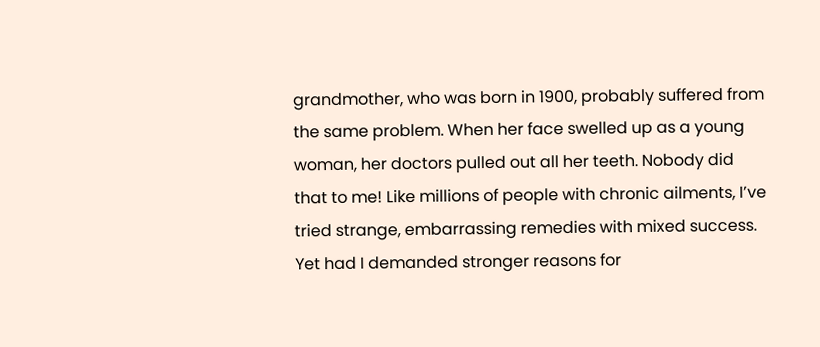grandmother, who was born in 1900, probably suffered from the same problem. When her face swelled up as a young woman, her doctors pulled out all her teeth. Nobody did that to me! Like millions of people with chronic ailments, I’ve tried strange, embarrassing remedies with mixed success. Yet had I demanded stronger reasons for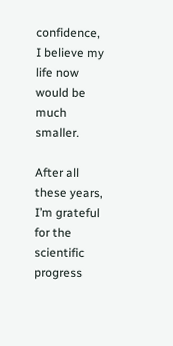confidence, I believe my life now would be much smaller.

After all these years, I’m grateful for the scientific progress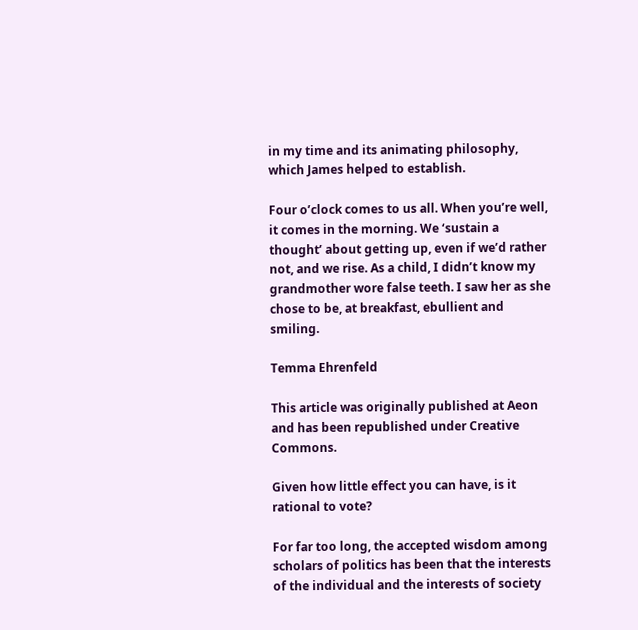in my time and its animating philosophy, which James helped to establish.

Four o’clock comes to us all. When you’re well, it comes in the morning. We ‘sustain a thought’ about getting up, even if we’d rather not, and we rise. As a child, I didn’t know my grandmother wore false teeth. I saw her as she chose to be, at breakfast, ebullient and smiling.

Temma Ehrenfeld

This article was originally published at Aeon and has been republished under Creative Commons.

Given how little effect you can have, is it rational to vote?

For far too long, the accepted wisdom among scholars of politics has been that the interests of the individual and the interests of society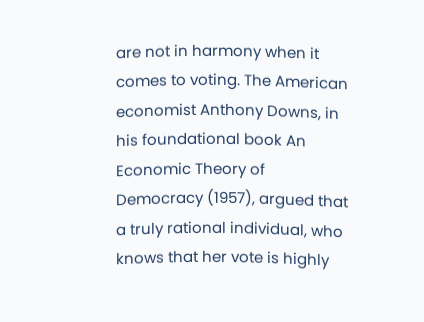are not in harmony when it comes to voting. The American economist Anthony Downs, in his foundational book An Economic Theory of Democracy (1957), argued that a truly rational individual, who knows that her vote is highly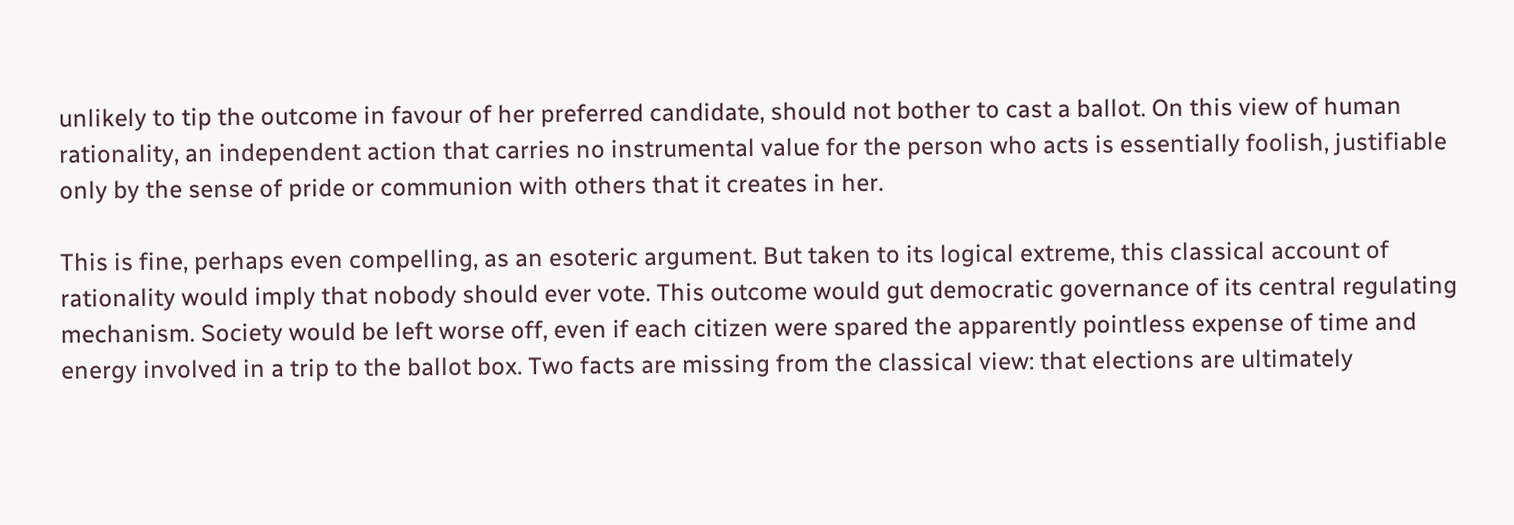unlikely to tip the outcome in favour of her preferred candidate, should not bother to cast a ballot. On this view of human rationality, an independent action that carries no instrumental value for the person who acts is essentially foolish, justifiable only by the sense of pride or communion with others that it creates in her.

This is fine, perhaps even compelling, as an esoteric argument. But taken to its logical extreme, this classical account of rationality would imply that nobody should ever vote. This outcome would gut democratic governance of its central regulating mechanism. Society would be left worse off, even if each citizen were spared the apparently pointless expense of time and energy involved in a trip to the ballot box. Two facts are missing from the classical view: that elections are ultimately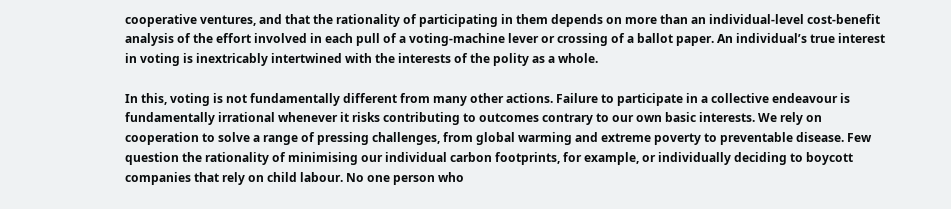cooperative ventures, and that the rationality of participating in them depends on more than an individual-level cost-benefit analysis of the effort involved in each pull of a voting-machine lever or crossing of a ballot paper. An individual’s true interest in voting is inextricably intertwined with the interests of the polity as a whole.

In this, voting is not fundamentally different from many other actions. Failure to participate in a collective endeavour is fundamentally irrational whenever it risks contributing to outcomes contrary to our own basic interests. We rely on cooperation to solve a range of pressing challenges, from global warming and extreme poverty to preventable disease. Few question the rationality of minimising our individual carbon footprints, for example, or individually deciding to boycott companies that rely on child labour. No one person who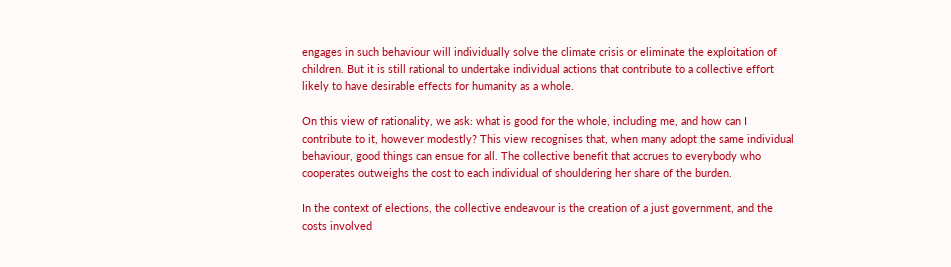engages in such behaviour will individually solve the climate crisis or eliminate the exploitation of children. But it is still rational to undertake individual actions that contribute to a collective effort likely to have desirable effects for humanity as a whole.

On this view of rationality, we ask: what is good for the whole, including me, and how can I contribute to it, however modestly? This view recognises that, when many adopt the same individual behaviour, good things can ensue for all. The collective benefit that accrues to everybody who cooperates outweighs the cost to each individual of shouldering her share of the burden.

In the context of elections, the collective endeavour is the creation of a just government, and the costs involved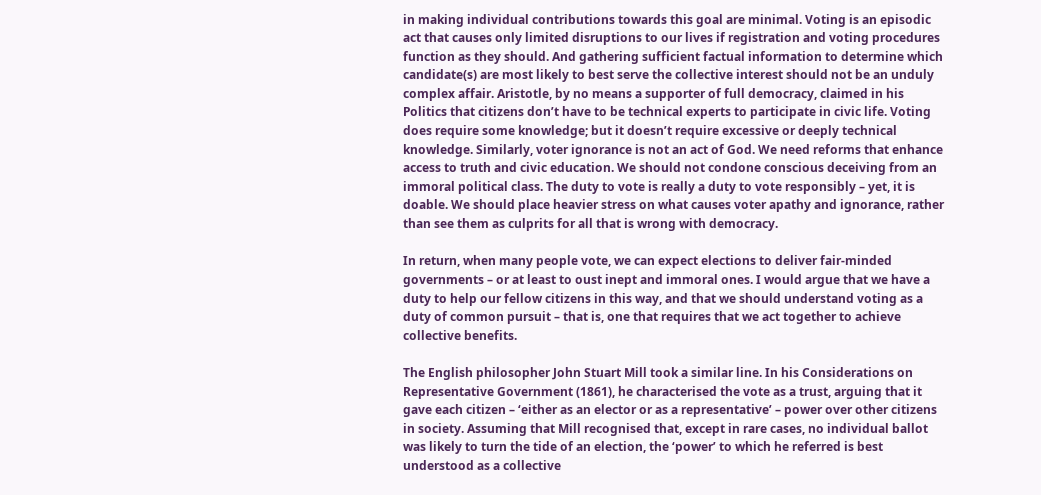in making individual contributions towards this goal are minimal. Voting is an episodic act that causes only limited disruptions to our lives if registration and voting procedures function as they should. And gathering sufficient factual information to determine which candidate(s) are most likely to best serve the collective interest should not be an unduly complex affair. Aristotle, by no means a supporter of full democracy, claimed in his Politics that citizens don’t have to be technical experts to participate in civic life. Voting does require some knowledge; but it doesn’t require excessive or deeply technical knowledge. Similarly, voter ignorance is not an act of God. We need reforms that enhance access to truth and civic education. We should not condone conscious deceiving from an immoral political class. The duty to vote is really a duty to vote responsibly – yet, it is doable. We should place heavier stress on what causes voter apathy and ignorance, rather than see them as culprits for all that is wrong with democracy.

In return, when many people vote, we can expect elections to deliver fair-minded governments – or at least to oust inept and immoral ones. I would argue that we have a duty to help our fellow citizens in this way, and that we should understand voting as a duty of common pursuit – that is, one that requires that we act together to achieve collective benefits.

The English philosopher John Stuart Mill took a similar line. In his Considerations on Representative Government (1861), he characterised the vote as a trust, arguing that it gave each citizen – ‘either as an elector or as a representative’ – power over other citizens in society. Assuming that Mill recognised that, except in rare cases, no individual ballot was likely to turn the tide of an election, the ‘power’ to which he referred is best understood as a collective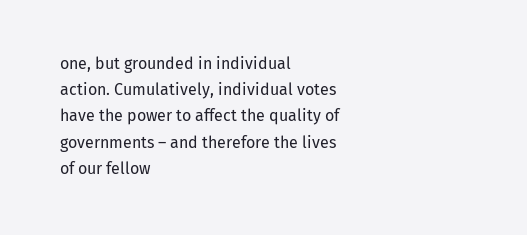one, but grounded in individual action. Cumulatively, individual votes have the power to affect the quality of governments – and therefore the lives of our fellow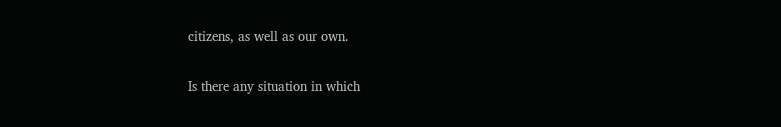citizens, as well as our own.

Is there any situation in which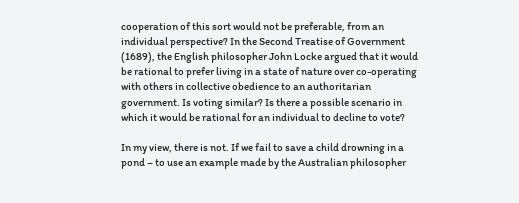cooperation of this sort would not be preferable, from an individual perspective? In the Second Treatise of Government (1689), the English philosopher John Locke argued that it would be rational to prefer living in a state of nature over co-operating with others in collective obedience to an authoritarian government. Is voting similar? Is there a possible scenario in which it would be rational for an individual to decline to vote?

In my view, there is not. If we fail to save a child drowning in a pond – to use an example made by the Australian philosopher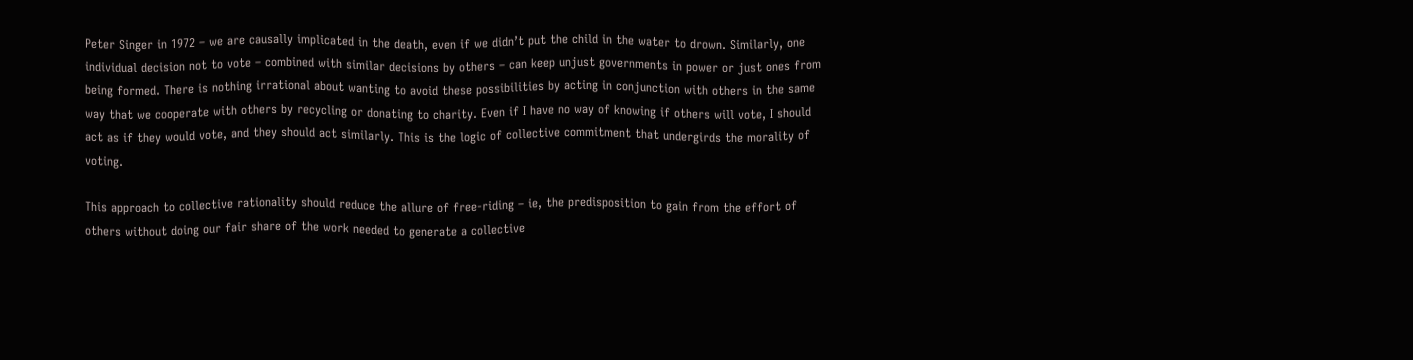Peter Singer in 1972 – we are causally implicated in the death, even if we didn’t put the child in the water to drown. Similarly, one individual decision not to vote – combined with similar decisions by others – can keep unjust governments in power or just ones from being formed. There is nothing irrational about wanting to avoid these possibilities by acting in conjunction with others in the same way that we cooperate with others by recycling or donating to charity. Even if I have no way of knowing if others will vote, I should act as if they would vote, and they should act similarly. This is the logic of collective commitment that undergirds the morality of voting.

This approach to collective rationality should reduce the allure of free-riding – ie, the predisposition to gain from the effort of others without doing our fair share of the work needed to generate a collective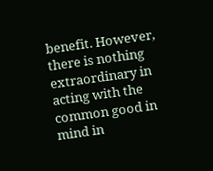benefit. However, there is nothing extraordinary in acting with the common good in mind in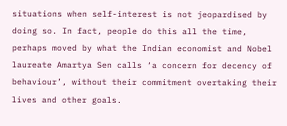situations when self-interest is not jeopardised by doing so. In fact, people do this all the time, perhaps moved by what the Indian economist and Nobel laureate Amartya Sen calls ‘a concern for decency of behaviour’, without their commitment overtaking their lives and other goals.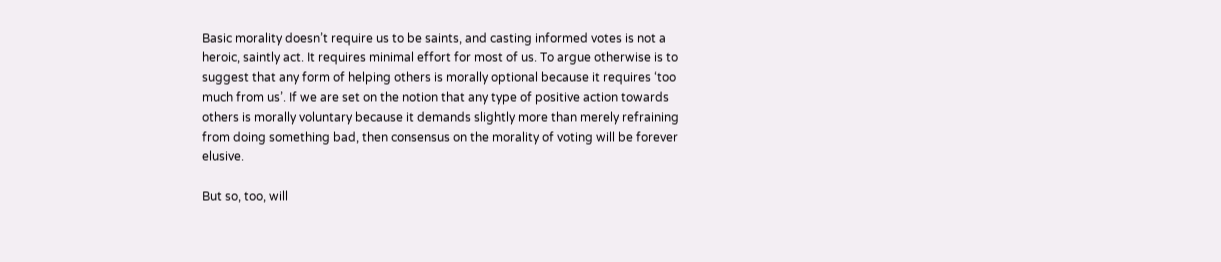Basic morality doesn’t require us to be saints, and casting informed votes is not a heroic, saintly act. It requires minimal effort for most of us. To argue otherwise is to suggest that any form of helping others is morally optional because it requires ‘too much from us’. If we are set on the notion that any type of positive action towards others is morally voluntary because it demands slightly more than merely refraining from doing something bad, then consensus on the morality of voting will be forever elusive.

But so, too, will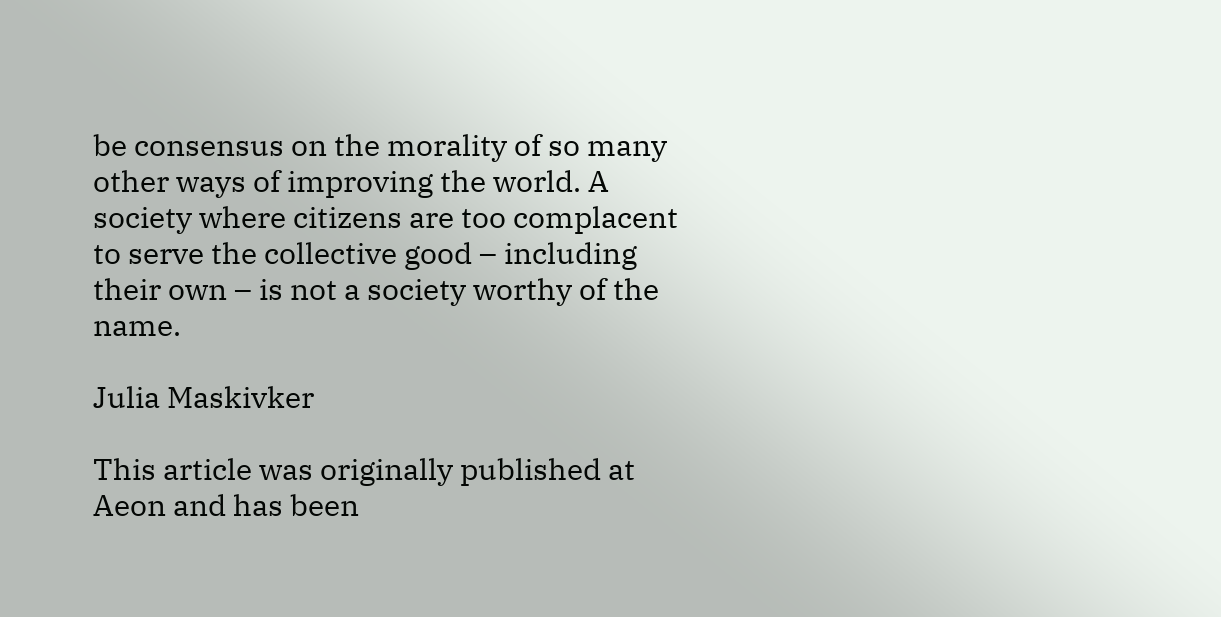be consensus on the morality of so many other ways of improving the world. A society where citizens are too complacent to serve the collective good – including their own – is not a society worthy of the name.

Julia Maskivker

This article was originally published at Aeon and has been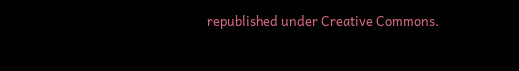republished under Creative Commons.